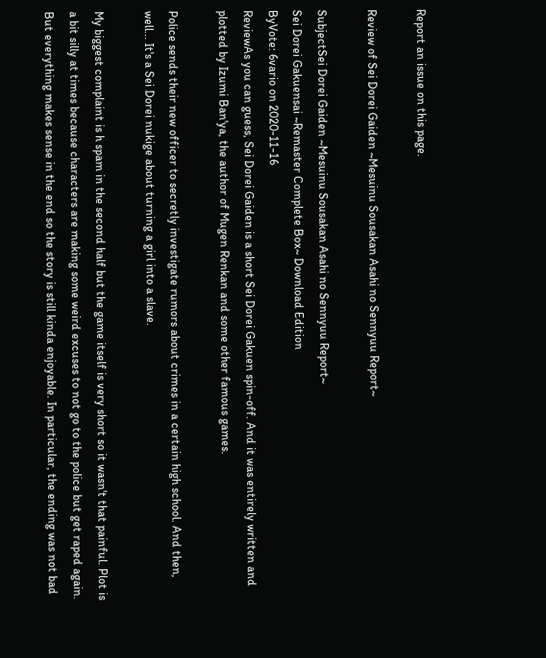Report an issue on this page.

Review of Sei Dorei Gaiden ~Mesuinu Sousakan Asahi no Sennyuu Report~

SubjectSei Dorei Gaiden ~Mesuinu Sousakan Asahi no Sennyuu Report~
Sei Dorei Gakuensai ~Remaster Complete Box~ Download Edition
ByVote: 6vario on 2020-11-16
ReviewAs you can guess, Sei Dorei Gaiden is a short Sei Dorei Gakuen spin-off. And it was entirely written and plotted by Izumi Ban'ya, the author of Mugen Renkan and some other famous games.

Police sends their new officer to secretly investigate rumors about crimes in a certain high school. And then, well... It's a Sei Dorei nukige about turning a girl into a slave.

My biggest complaint is h spam in the second half but the game itself is very short so it wasn't that painful. Plot is a bit silly at times because characters are making some weird excuses to not go to the police but get raped again. But everything makes sense in the end so the story is still kinda enjoyable. In particular, the ending was not bad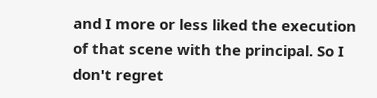and I more or less liked the execution of that scene with the principal. So I don't regret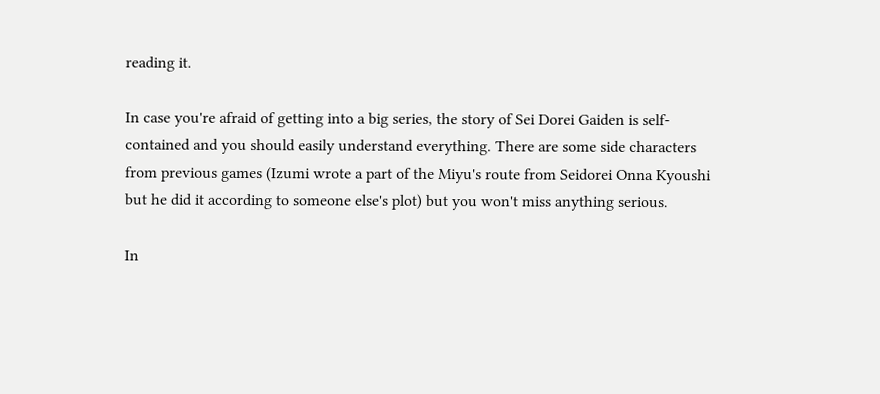reading it.

In case you're afraid of getting into a big series, the story of Sei Dorei Gaiden is self-contained and you should easily understand everything. There are some side characters from previous games (Izumi wrote a part of the Miyu's route from Seidorei Onna Kyoushi but he did it according to someone else's plot) but you won't miss anything serious.

In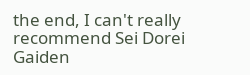the end, I can't really recommend Sei Dorei Gaiden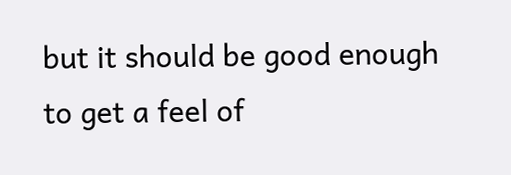but it should be good enough to get a feel of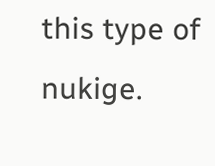this type of nukige.